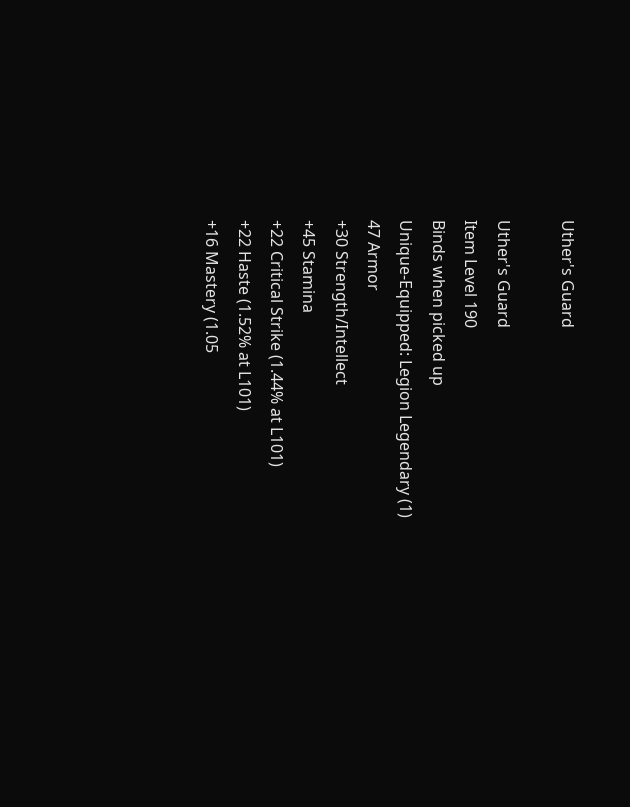Uther's Guard

Uther's Guard
Item Level 190
Binds when picked up
Unique-Equipped: Legion Legendary (1)
47 Armor
+30 Strength/Intellect
+45 Stamina
+22 Critical Strike (1.44% at L101)
+22 Haste (1.52% at L101)
+16 Mastery (1.05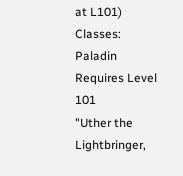at L101)
Classes: Paladin
Requires Level 101
"Uther the Lightbringer,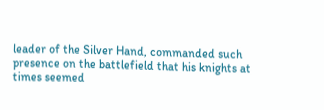leader of the Silver Hand, commanded such presence on the battlefield that his knights at times seemed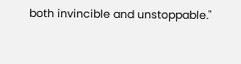both invincible and unstoppable."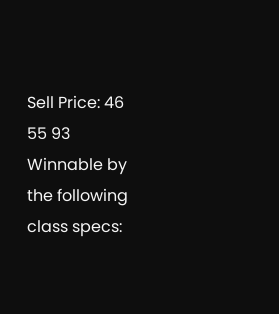Sell Price: 46 55 93
Winnable by the following class specs: